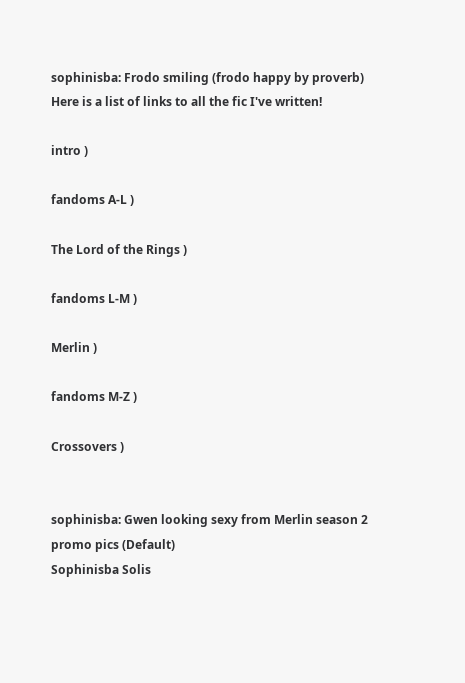sophinisba: Frodo smiling (frodo happy by proverb)
Here is a list of links to all the fic I've written!

intro )

fandoms A-L )

The Lord of the Rings )

fandoms L-M )

Merlin )

fandoms M-Z )

Crossovers )


sophinisba: Gwen looking sexy from Merlin season 2 promo pics (Default)
Sophinisba Solis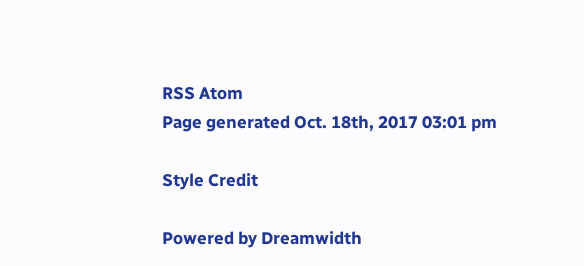RSS Atom
Page generated Oct. 18th, 2017 03:01 pm

Style Credit

Powered by Dreamwidth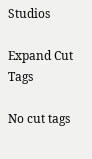Studios

Expand Cut Tags

No cut tags